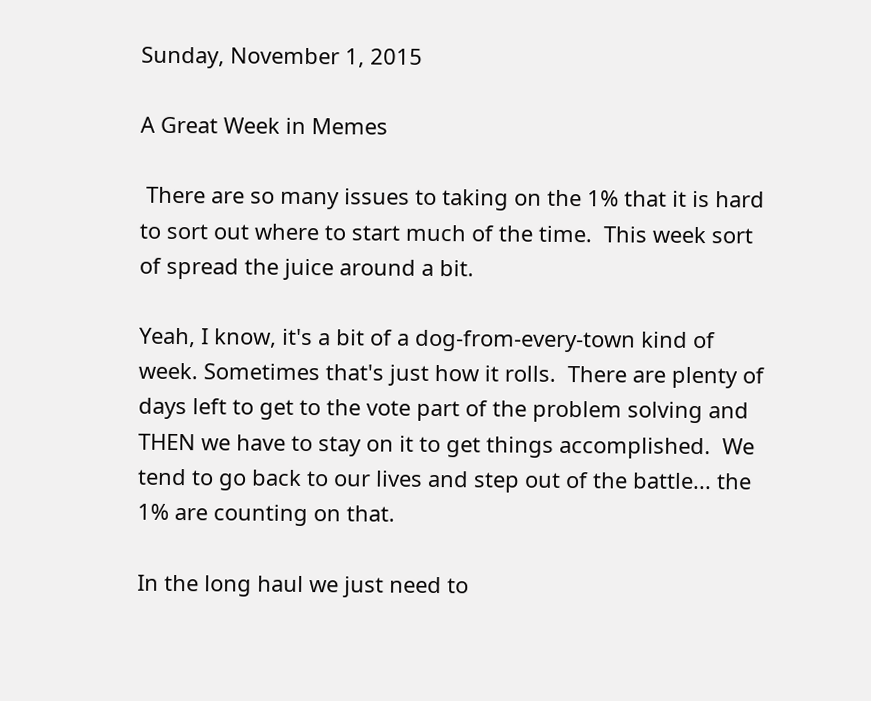Sunday, November 1, 2015

A Great Week in Memes

 There are so many issues to taking on the 1% that it is hard to sort out where to start much of the time.  This week sort of spread the juice around a bit.

Yeah, I know, it's a bit of a dog-from-every-town kind of week. Sometimes that's just how it rolls.  There are plenty of days left to get to the vote part of the problem solving and THEN we have to stay on it to get things accomplished.  We tend to go back to our lives and step out of the battle... the 1% are counting on that.

In the long haul we just need to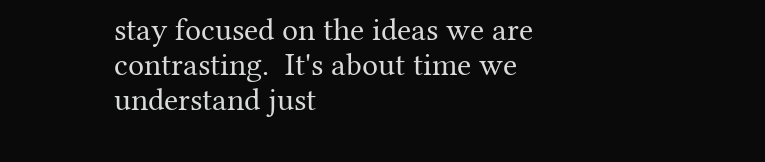stay focused on the ideas we are contrasting.  It's about time we understand just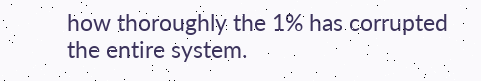how thoroughly the 1% has corrupted the entire system.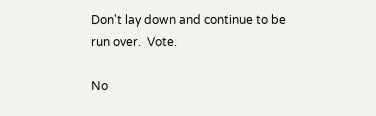Don't lay down and continue to be run over.  Vote.

No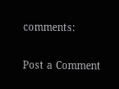comments:

Post a Comment